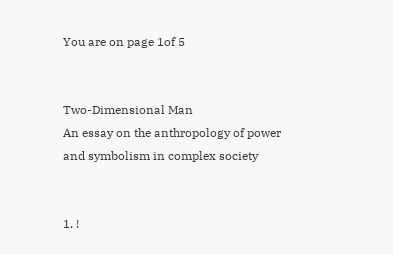You are on page 1of 5


Two-Dimensional Man
An essay on the anthropology of power and symbolism in complex society


1. !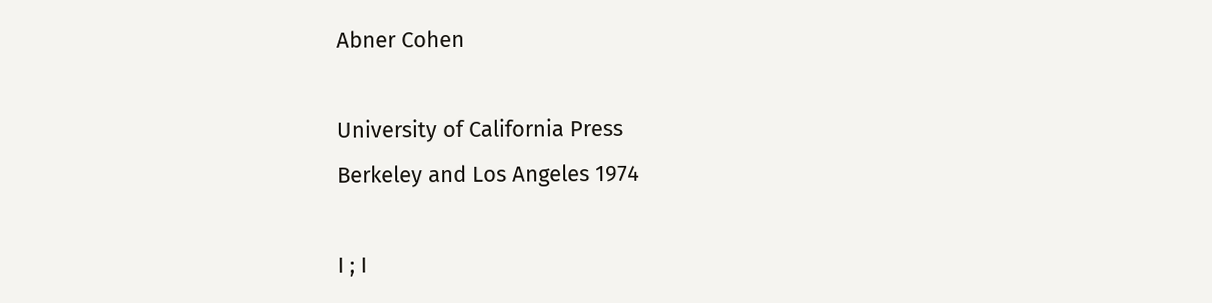Abner Cohen

University of California Press
Berkeley and Los Angeles 1974

I ; I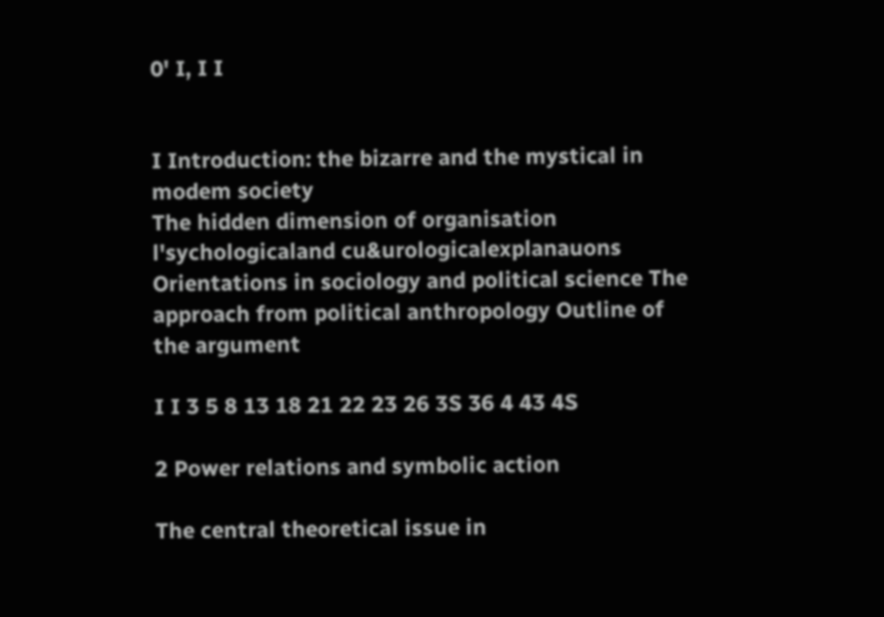0' I, I I


I Introduction: the bizarre and the mystical in modem society
The hidden dimension of organisation l'sychologicaland cu&urologicalexplanauons Orientations in sociology and political science The approach from political anthropology Outline of the argument

I I 3 5 8 13 18 21 22 23 26 3S 36 4 43 4S

2 Power relations and symbolic action

The central theoretical issue in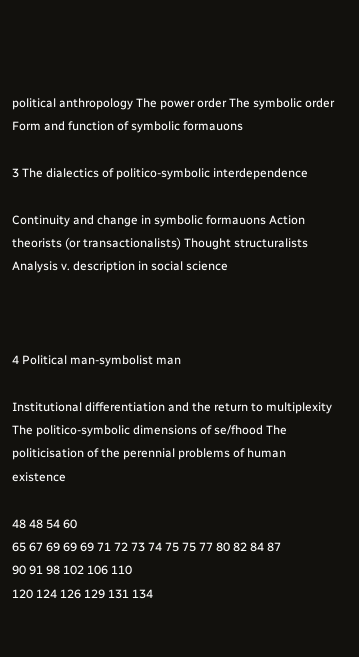political anthropology The power order The symbolic order Form and function of symbolic formauons

3 The dialectics of politico-symbolic interdependence

Continuity and change in symbolic formauons Action theorists (or transactionalists) Thought structuralists Analysis v. description in social science



4 Political man-symbolist man

Institutional differentiation and the return to multiplexity The politico-symbolic dimensions of se/fhood The politicisation of the perennial problems of human existence

48 48 54 60
65 67 69 69 69 71 72 73 74 75 75 77 80 82 84 87
90 91 98 102 106 110
120 124 126 129 131 134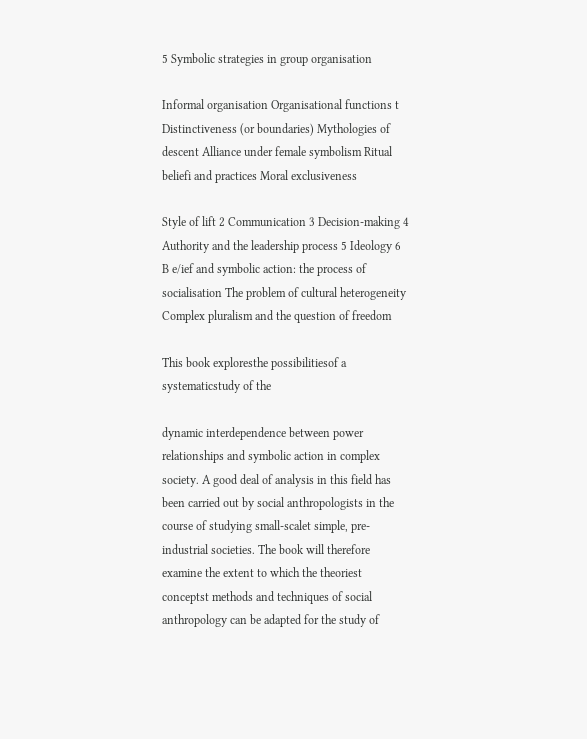5 Symbolic strategies in group organisation

Informal organisation Organisational functions t Distinctiveness (or boundaries) Mythologies of descent Alliance under female symbolism Ritual beliefi and practices Moral exclusiveness

Style of lift 2 Communication 3 Decision-making 4 Authority and the leadership process 5 Ideology 6 B e/ief and symbolic action: the process of socialisation The problem of cultural heterogeneity Complex pluralism and the question of freedom

This book exploresthe possibilitiesof a systematicstudy of the

dynamic interdependence between power relationships and symbolic action in complex society. A good deal of analysis in this field has been carried out by social anthropologists in the course of studying small-scalet simple, pre-industrial societies. The book will therefore examine the extent to which the theoriest conceptst methods and techniques of social anthropology can be adapted for the study of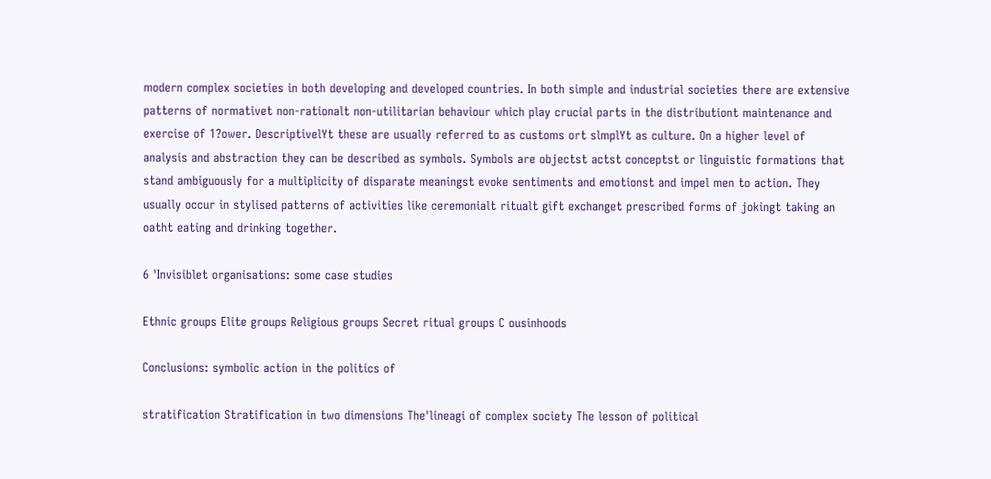modern complex societies in both developing and developed countries. In both simple and industrial societies there are extensive patterns of normativet non-rationalt non-utilitarian behaviour which play crucial parts in the distributiont maintenance and exercise of 1?ower. DescriptivelYt these are usually referred to as customs ort slmplYt as culture. On a higher level of analysis and abstraction they can be described as symbols. Symbols are objectst actst conceptst or linguistic formations that stand ambiguously for a multiplicity of disparate meaningst evoke sentiments and emotionst and impel men to action. They usually occur in stylised patterns of activities like ceremonialt ritualt gift exchanget prescribed forms of jokingt taking an oatht eating and drinking together.

6 'Invisiblet organisations: some case studies

Ethnic groups Elite groups Religious groups Secret ritual groups C ousinhoods

Conclusions: symbolic action in the politics of

stratification Stratification in two dimensions The'lineagi of complex society The lesson of political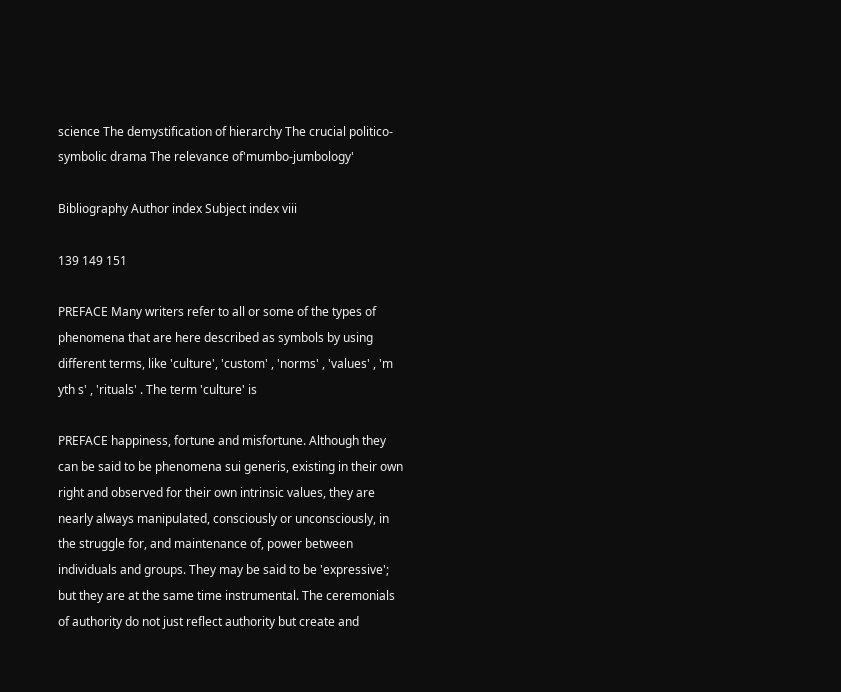science The demystification of hierarchy The crucial politico-symbolic drama The relevance of'mumbo-jumbology'

Bibliography Author index Subject index viii

139 149 151

PREFACE Many writers refer to all or some of the types of phenomena that are here described as symbols by using different terms, like 'culture', 'custom' , 'norms' , 'values' , 'm yth s' , 'rituals' . The term 'culture' is

PREFACE happiness, fortune and misfortune. Although they can be said to be phenomena sui generis, existing in their own right and observed for their own intrinsic values, they are nearly always manipulated, consciously or unconsciously, in the struggle for, and maintenance of, power between individuals and groups. They may be said to be 'expressive'; but they are at the same time instrumental. The ceremonials of authority do not just reflect authority but create and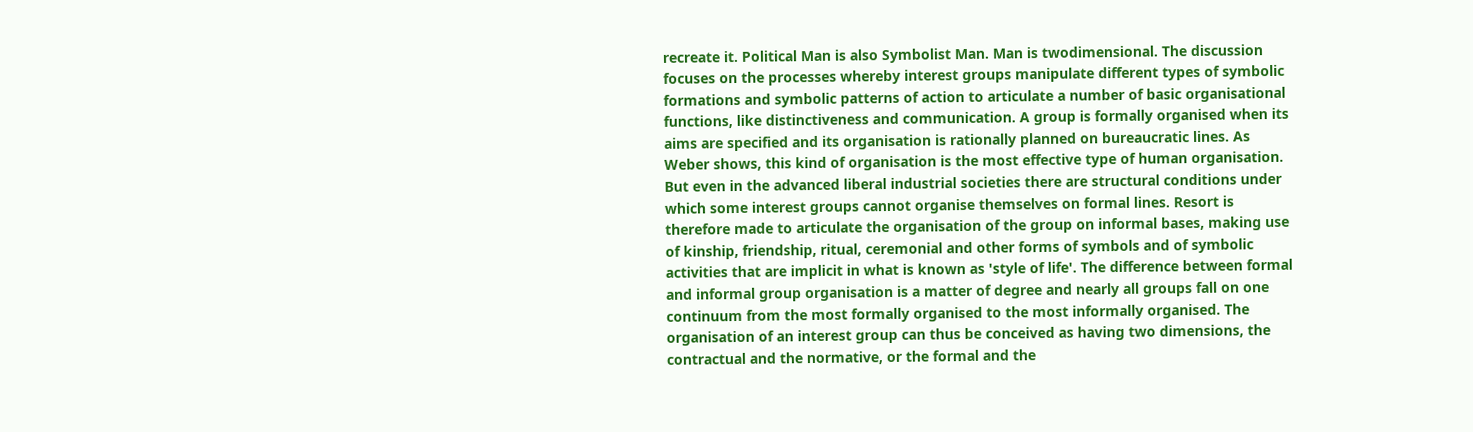recreate it. Political Man is also Symbolist Man. Man is twodimensional. The discussion focuses on the processes whereby interest groups manipulate different types of symbolic formations and symbolic patterns of action to articulate a number of basic organisational functions, like distinctiveness and communication. A group is formally organised when its aims are specified and its organisation is rationally planned on bureaucratic lines. As Weber shows, this kind of organisation is the most effective type of human organisation. But even in the advanced liberal industrial societies there are structural conditions under which some interest groups cannot organise themselves on formal lines. Resort is therefore made to articulate the organisation of the group on informal bases, making use of kinship, friendship, ritual, ceremonial and other forms of symbols and of symbolic activities that are implicit in what is known as 'style of life'. The difference between formal and informal group organisation is a matter of degree and nearly all groups fall on one continuum from the most formally organised to the most informally organised. The organisation of an interest group can thus be conceived as having two dimensions, the contractual and the normative, or the formal and the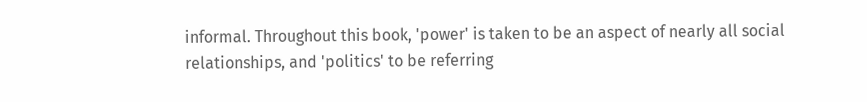informal. Throughout this book, 'power' is taken to be an aspect of nearly all social relationships, and 'politics' to be referring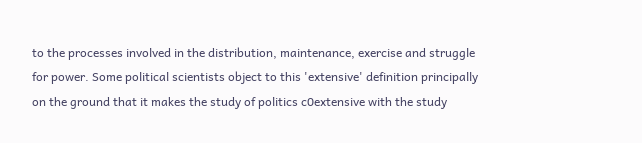to the processes involved in the distribution, maintenance, exercise and struggle for power. Some political scientists object to this 'extensive' definition principally on the ground that it makes the study of politics c0extensive with the study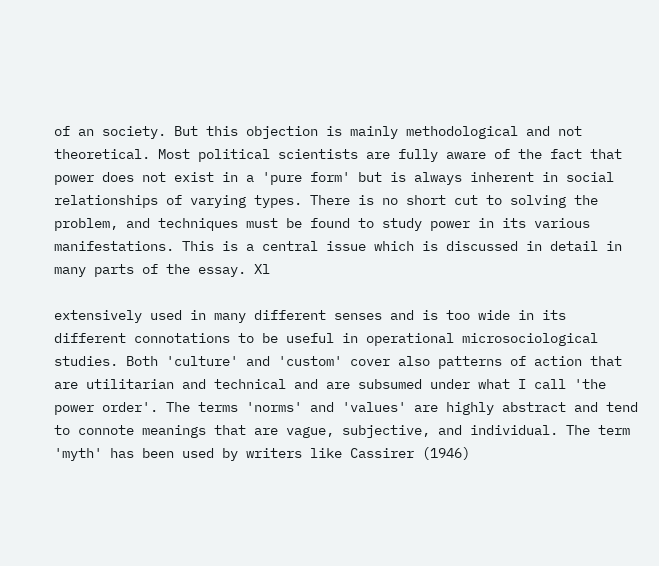of an society. But this objection is mainly methodological and not theoretical. Most political scientists are fully aware of the fact that power does not exist in a 'pure form' but is always inherent in social relationships of varying types. There is no short cut to solving the problem, and techniques must be found to study power in its various manifestations. This is a central issue which is discussed in detail in many parts of the essay. Xl

extensively used in many different senses and is too wide in its different connotations to be useful in operational microsociological studies. Both 'culture' and 'custom' cover also patterns of action that are utilitarian and technical and are subsumed under what I call 'the power order'. The terms 'norms' and 'values' are highly abstract and tend to connote meanings that are vague, subjective, and individual. The term 'myth' has been used by writers like Cassirer (1946)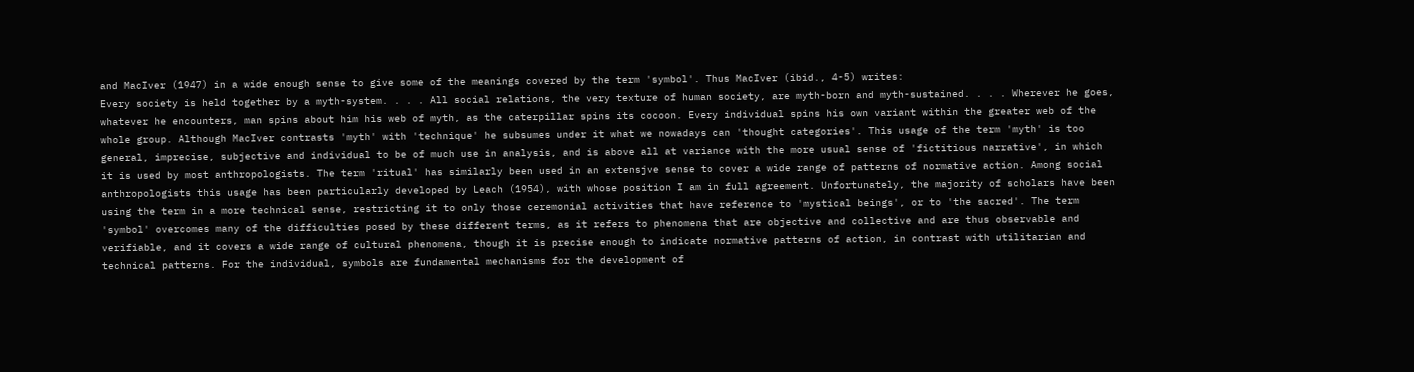and MacIver (1947) in a wide enough sense to give some of the meanings covered by the term 'symbol'. Thus MacIver (ibid., 4-5) writes:
Every society is held together by a myth-system. . . . All social relations, the very texture of human society, are myth-born and myth-sustained. . . . Wherever he goes, whatever he encounters, man spins about him his web of myth, as the caterpillar spins its cocoon. Every individual spins his own variant within the greater web of the whole group. Although MacIver contrasts 'myth' with 'technique' he subsumes under it what we nowadays can 'thought categories'. This usage of the term 'myth' is too general, imprecise, subjective and individual to be of much use in analysis, and is above all at variance with the more usual sense of 'fictitious narrative', in which it is used by most anthropologists. The term 'ritual' has similarly been used in an extensjve sense to cover a wide range of patterns of normative action. Among social anthropologists this usage has been particularly developed by Leach (1954), with whose position I am in full agreement. Unfortunately, the majority of scholars have been using the term in a more technical sense, restricting it to only those ceremonial activities that have reference to 'mystical beings', or to 'the sacred'. The term 'symbol' overcomes many of the difficulties posed by these different terms, as it refers to phenomena that are objective and collective and are thus observable and verifiable, and it covers a wide range of cultural phenomena, though it is precise enough to indicate normative patterns of action, in contrast with utilitarian and technical patterns. For the individual, symbols are fundamental mechanisms for the development of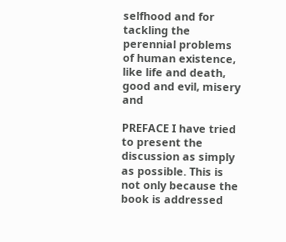selfhood and for tackling the perennial problems of human existence, like life and death, good and evil, misery and

PREFACE I have tried to present the discussion as simply as possible. This is not only because the book is addressed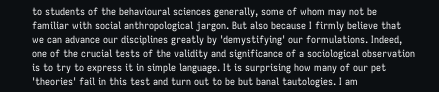to students of the behavioural sciences generally, some of whom may not be familiar with social anthropological jargon. But also because I firmly believe that we can advance our disciplines greatly by 'demystifying' our formulations. Indeed, one of the crucial tests of the validity and significance of a sociological observation is to try to express it in simple language. It is surprising how many of our pet 'theories' fail in this test and turn out to be but banal tautologies. I am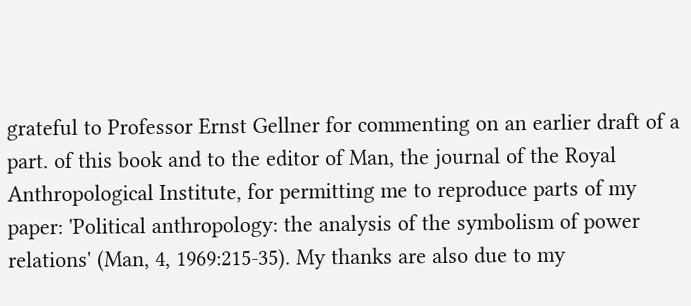grateful to Professor Ernst Gellner for commenting on an earlier draft of a part. of this book and to the editor of Man, the journal of the Royal Anthropological Institute, for permitting me to reproduce parts of my paper: 'Political anthropology: the analysis of the symbolism of power relations' (Man, 4, 1969:215-35). My thanks are also due to my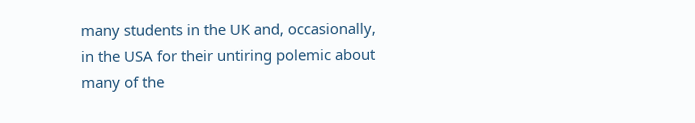many students in the UK and, occasionally, in the USA for their untiring polemic about many of the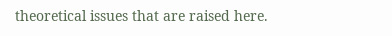theoretical issues that are raised here.